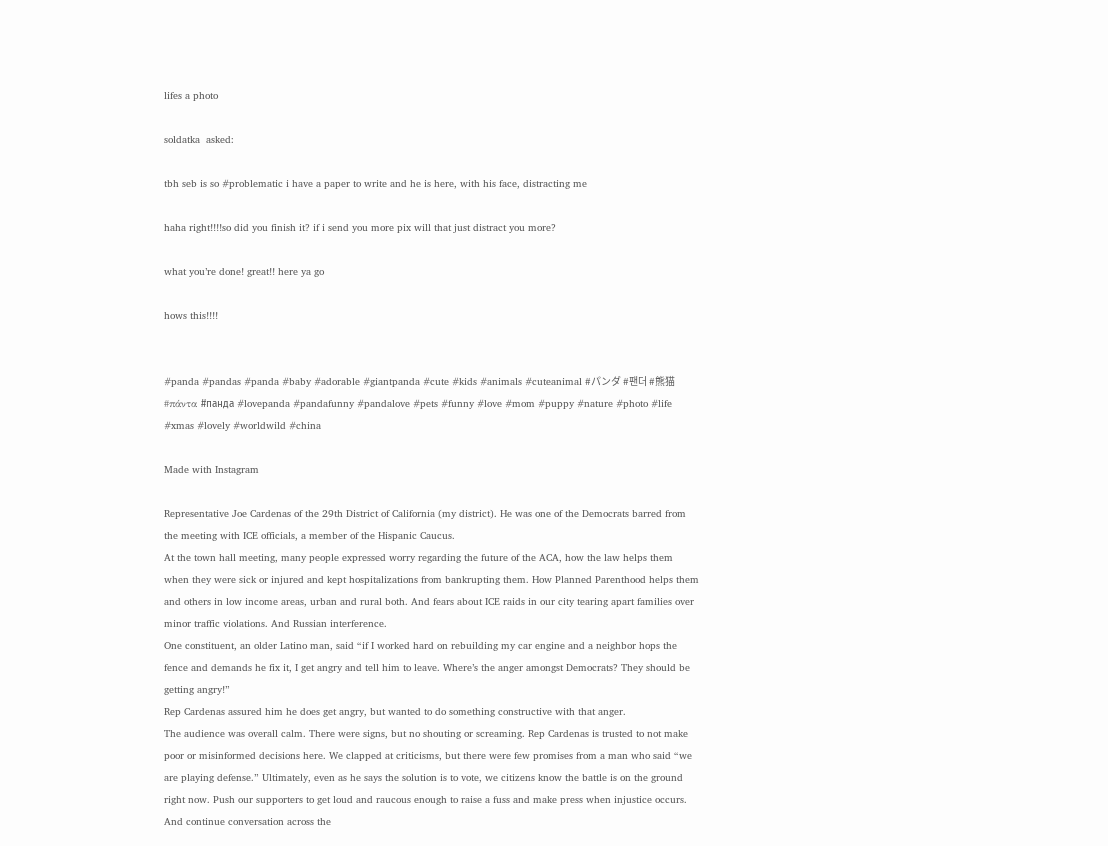lifes a photo

soldatka  asked:

tbh seb is so #problematic i have a paper to write and he is here, with his face, distracting me

haha right!!!!so did you finish it? if i send you more pix will that just distract you more?

what you’re done! great!! here ya go

hows this!!!!


#panda #pandas #panda #baby #adorable #giantpanda #cute #kids #animals #cuteanimal #パンダ #팬더 #熊猫 #πάντα #панда #lovepanda #pandafunny #pandalove #pets #funny #love #mom #puppy #nature #photo #life #xmas #lovely #worldwild #china

Made with Instagram

Representative Joe Cardenas of the 29th District of California (my district). He was one of the Democrats barred from the meeting with ICE officials, a member of the Hispanic Caucus.
At the town hall meeting, many people expressed worry regarding the future of the ACA, how the law helps them when they were sick or injured and kept hospitalizations from bankrupting them. How Planned Parenthood helps them and others in low income areas, urban and rural both. And fears about ICE raids in our city tearing apart families over minor traffic violations. And Russian interference.
One constituent, an older Latino man, said “if I worked hard on rebuilding my car engine and a neighbor hops the fence and demands he fix it, I get angry and tell him to leave. Where’s the anger amongst Democrats? They should be getting angry!”
Rep Cardenas assured him he does get angry, but wanted to do something constructive with that anger.
The audience was overall calm. There were signs, but no shouting or screaming. Rep Cardenas is trusted to not make poor or misinformed decisions here. We clapped at criticisms, but there were few promises from a man who said “we are playing defense.” Ultimately, even as he says the solution is to vote, we citizens know the battle is on the ground right now. Push our supporters to get loud and raucous enough to raise a fuss and make press when injustice occurs. And continue conversation across the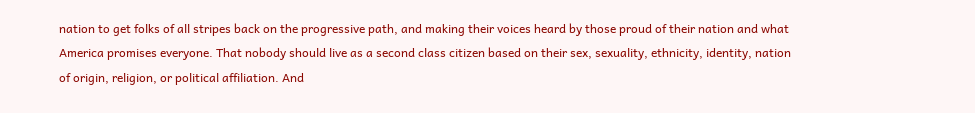nation to get folks of all stripes back on the progressive path, and making their voices heard by those proud of their nation and what America promises everyone. That nobody should live as a second class citizen based on their sex, sexuality, ethnicity, identity, nation of origin, religion, or political affiliation. And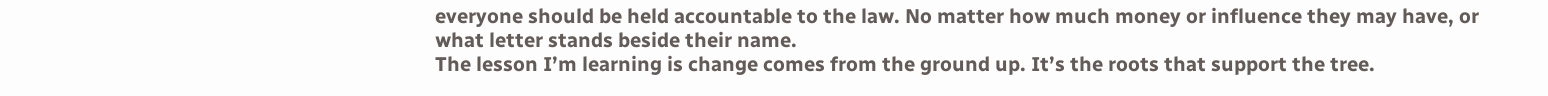everyone should be held accountable to the law. No matter how much money or influence they may have, or what letter stands beside their name.
The lesson I’m learning is change comes from the ground up. It’s the roots that support the tree.